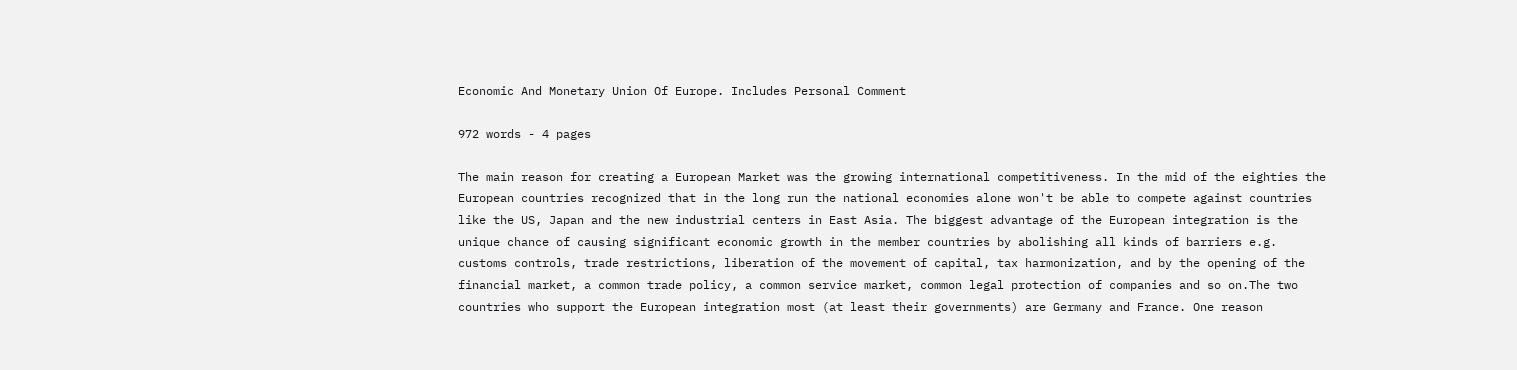Economic And Monetary Union Of Europe. Includes Personal Comment

972 words - 4 pages

The main reason for creating a European Market was the growing international competitiveness. In the mid of the eighties the European countries recognized that in the long run the national economies alone won't be able to compete against countries like the US, Japan and the new industrial centers in East Asia. The biggest advantage of the European integration is the unique chance of causing significant economic growth in the member countries by abolishing all kinds of barriers e.g. customs controls, trade restrictions, liberation of the movement of capital, tax harmonization, and by the opening of the financial market, a common trade policy, a common service market, common legal protection of companies and so on.The two countries who support the European integration most (at least their governments) are Germany and France. One reason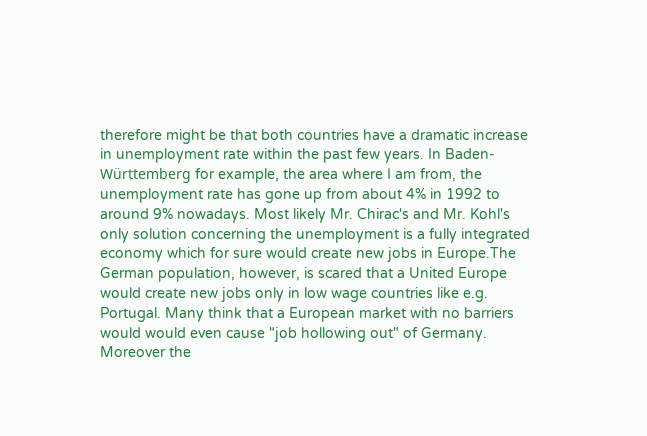therefore might be that both countries have a dramatic increase in unemployment rate within the past few years. In Baden-Württemberg for example, the area where I am from, the unemployment rate has gone up from about 4% in 1992 to around 9% nowadays. Most likely Mr. Chirac's and Mr. Kohl's only solution concerning the unemployment is a fully integrated economy which for sure would create new jobs in Europe.The German population, however, is scared that a United Europe would create new jobs only in low wage countries like e.g. Portugal. Many think that a European market with no barriers would would even cause "job hollowing out" of Germany. Moreover the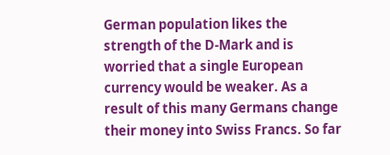German population likes the strength of the D-Mark and is worried that a single European currency would be weaker. As a result of this many Germans change their money into Swiss Francs. So far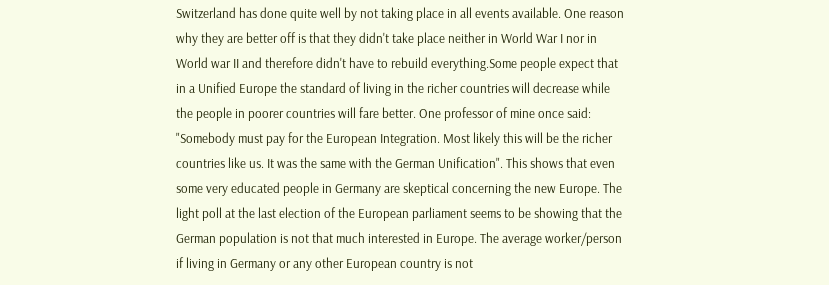Switzerland has done quite well by not taking place in all events available. One reason why they are better off is that they didn't take place neither in World War I nor in World war II and therefore didn't have to rebuild everything.Some people expect that in a Unified Europe the standard of living in the richer countries will decrease while the people in poorer countries will fare better. One professor of mine once said: "Somebody must pay for the European Integration. Most likely this will be the richer countries like us. It was the same with the German Unification". This shows that even some very educated people in Germany are skeptical concerning the new Europe. The light poll at the last election of the European parliament seems to be showing that the German population is not that much interested in Europe. The average worker/person if living in Germany or any other European country is not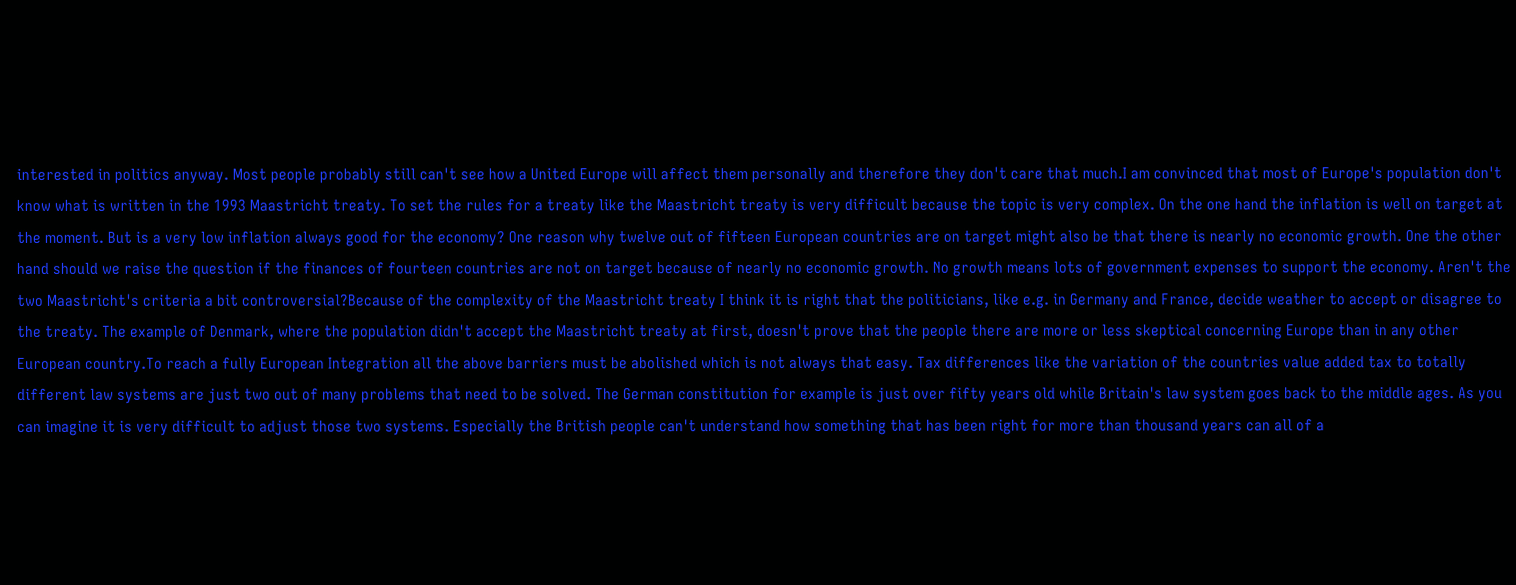interested in politics anyway. Most people probably still can't see how a United Europe will affect them personally and therefore they don't care that much.I am convinced that most of Europe's population don't know what is written in the 1993 Maastricht treaty. To set the rules for a treaty like the Maastricht treaty is very difficult because the topic is very complex. On the one hand the inflation is well on target at the moment. But is a very low inflation always good for the economy? One reason why twelve out of fifteen European countries are on target might also be that there is nearly no economic growth. One the other hand should we raise the question if the finances of fourteen countries are not on target because of nearly no economic growth. No growth means lots of government expenses to support the economy. Aren't the two Maastricht's criteria a bit controversial?Because of the complexity of the Maastricht treaty I think it is right that the politicians, like e.g. in Germany and France, decide weather to accept or disagree to the treaty. The example of Denmark, where the population didn't accept the Maastricht treaty at first, doesn't prove that the people there are more or less skeptical concerning Europe than in any other European country.To reach a fully European Integration all the above barriers must be abolished which is not always that easy. Tax differences like the variation of the countries value added tax to totally different law systems are just two out of many problems that need to be solved. The German constitution for example is just over fifty years old while Britain's law system goes back to the middle ages. As you can imagine it is very difficult to adjust those two systems. Especially the British people can't understand how something that has been right for more than thousand years can all of a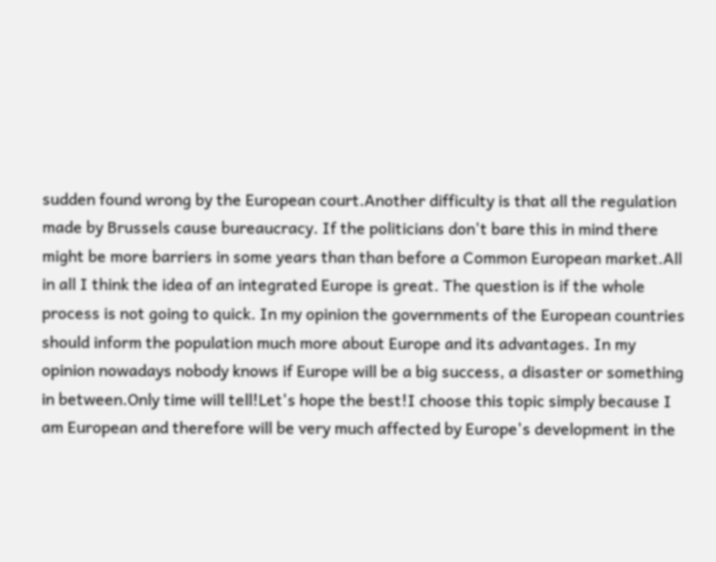sudden found wrong by the European court.Another difficulty is that all the regulation made by Brussels cause bureaucracy. If the politicians don't bare this in mind there might be more barriers in some years than than before a Common European market.All in all I think the idea of an integrated Europe is great. The question is if the whole process is not going to quick. In my opinion the governments of the European countries should inform the population much more about Europe and its advantages. In my opinion nowadays nobody knows if Europe will be a big success, a disaster or something in between.Only time will tell!Let's hope the best!I choose this topic simply because I am European and therefore will be very much affected by Europe's development in the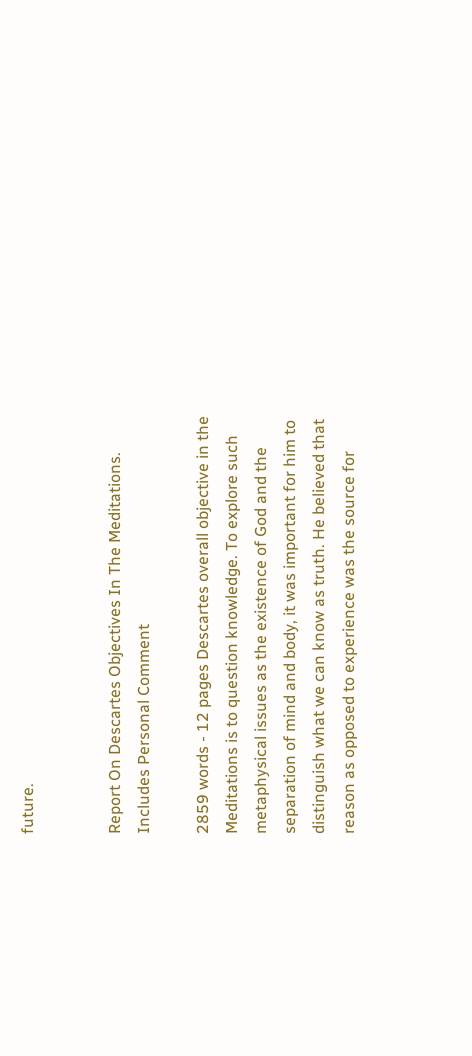future.


Report On Descartes Objectives In The Meditations. Includes Personal Comment

2859 words - 12 pages Descartes overall objective in the Meditations is to question knowledge. To explore such metaphysical issues as the existence of God and the separation of mind and body, it was important for him to distinguish what we can know as truth. He believed that reason as opposed to experience was the source for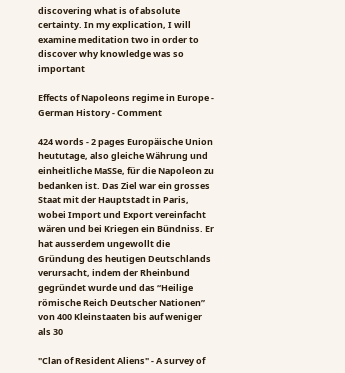discovering what is of absolute certainty. In my explication, I will examine meditation two in order to discover why knowledge was so important

Effects of Napoleons regime in Europe - German History - Comment

424 words - 2 pages Europäische Union heututage, also gleiche Währung und einheitliche MaSSe, für die Napoleon zu bedanken ist. Das Ziel war ein grosses Staat mit der Hauptstadt in Paris, wobei Import und Export vereinfacht wären und bei Kriegen ein Bündniss. Er hat ausserdem ungewollt die Gründung des heutigen Deutschlands verursacht, indem der Rheinbund gegründet wurde und das “Heilige römische Reich Deutscher Nationen” von 400 Kleinstaaten bis auf weniger als 30

"Clan of Resident Aliens" - A survey of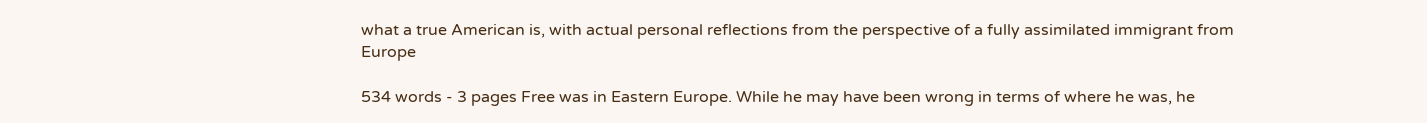what a true American is, with actual personal reflections from the perspective of a fully assimilated immigrant from Europe

534 words - 3 pages Free was in Eastern Europe. While he may have been wrong in terms of where he was, he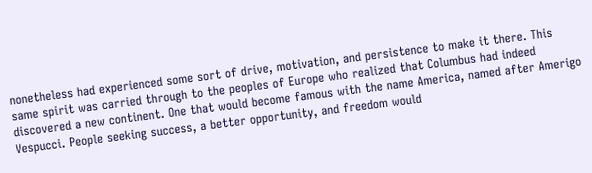nonetheless had experienced some sort of drive, motivation, and persistence to make it there. This same spirit was carried through to the peoples of Europe who realized that Columbus had indeed discovered a new continent. One that would become famous with the name America, named after Amerigo Vespucci. People seeking success, a better opportunity, and freedom would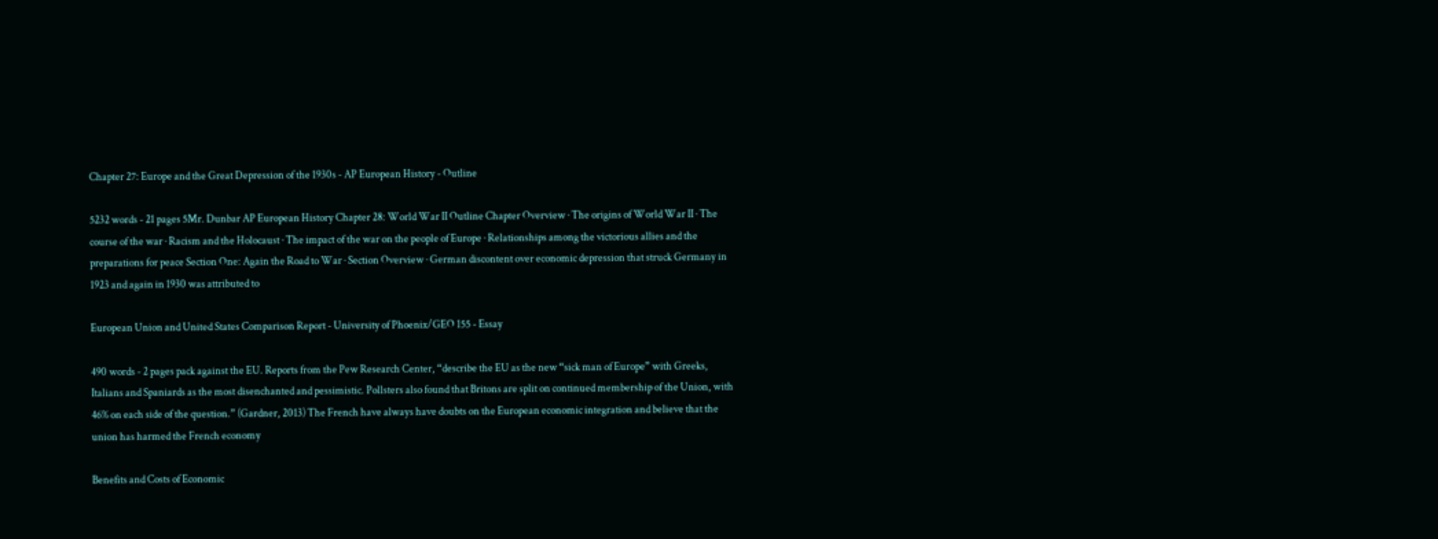Chapter 27: Europe and the Great Depression of the 1930s - AP European History - Outline

5232 words - 21 pages 5Mr. Dunbar AP European History Chapter 28: World War II Outline Chapter Overview · The origins of World War II · The course of the war · Racism and the Holocaust · The impact of the war on the people of Europe · Relationships among the victorious allies and the preparations for peace Section One: Again the Road to War · Section Overview · German discontent over economic depression that struck Germany in 1923 and again in 1930 was attributed to

European Union and United States Comparison Report - University of Phoenix/GEO 155 - Essay

490 words - 2 pages pack against the EU. Reports from the Pew Research Center, “describe the EU as the new “sick man of Europe” with Greeks, Italians and Spaniards as the most disenchanted and pessimistic. Pollsters also found that Britons are split on continued membership of the Union, with 46% on each side of the question.” (Gardner, 2013) The French have always have doubts on the European economic integration and believe that the union has harmed the French economy

Benefits and Costs of Economic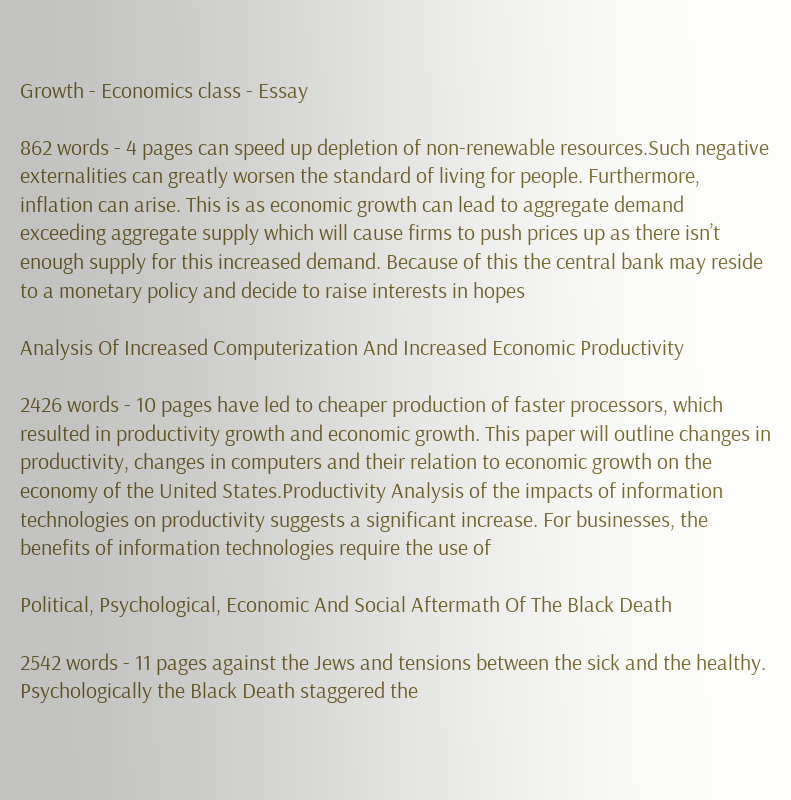Growth - Economics class - Essay

862 words - 4 pages can speed up depletion of non-renewable resources.Such negative externalities can greatly worsen the standard of living for people. Furthermore, inflation can arise. This is as economic growth can lead to aggregate demand exceeding aggregate supply which will cause firms to push prices up as there isn’t enough supply for this increased demand. Because of this the central bank may reside to a monetary policy and decide to raise interests in hopes

Analysis Of Increased Computerization And Increased Economic Productivity

2426 words - 10 pages have led to cheaper production of faster processors, which resulted in productivity growth and economic growth. This paper will outline changes in productivity, changes in computers and their relation to economic growth on the economy of the United States.Productivity Analysis of the impacts of information technologies on productivity suggests a significant increase. For businesses, the benefits of information technologies require the use of

Political, Psychological, Economic And Social Aftermath Of The Black Death

2542 words - 11 pages against the Jews and tensions between the sick and the healthy. Psychologically the Black Death staggered the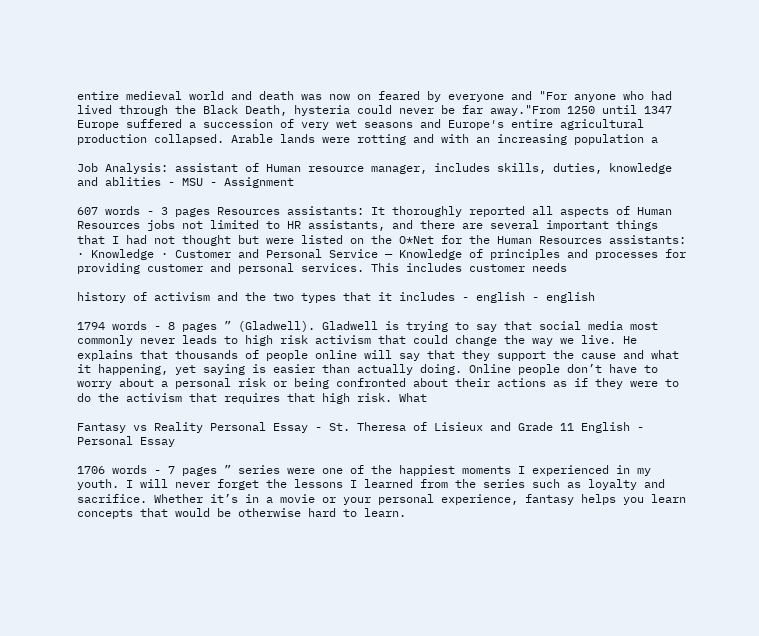entire medieval world and death was now on feared by everyone and "For anyone who had lived through the Black Death, hysteria could never be far away."From 1250 until 1347 Europe suffered a succession of very wet seasons and Europe′s entire agricultural production collapsed. Arable lands were rotting and with an increasing population a

Job Analysis: assistant of Human resource manager, includes skills, duties, knowledge and ablities - MSU - Assignment

607 words - 3 pages Resources assistants: It thoroughly reported all aspects of Human Resources jobs not limited to HR assistants, and there are several important things that I had not thought but were listed on the O*Net for the Human Resources assistants: · Knowledge · Customer and Personal Service — Knowledge of principles and processes for providing customer and personal services. This includes customer needs

history of activism and the two types that it includes - english - english

1794 words - 8 pages ” (Gladwell). Gladwell is trying to say that social media most commonly never leads to high risk activism that could change the way we live. He explains that thousands of people online will say that they support the cause and what it happening, yet saying is easier than actually doing. Online people don’t have to worry about a personal risk or being confronted about their actions as if they were to do the activism that requires that high risk. What

Fantasy vs Reality Personal Essay - St. Theresa of Lisieux and Grade 11 English - Personal Essay

1706 words - 7 pages ” series were one of the happiest moments I experienced in my youth. I will never forget the lessons I learned from the series such as loyalty and sacrifice. Whether it’s in a movie or your personal experience, fantasy helps you learn concepts that would be otherwise hard to learn.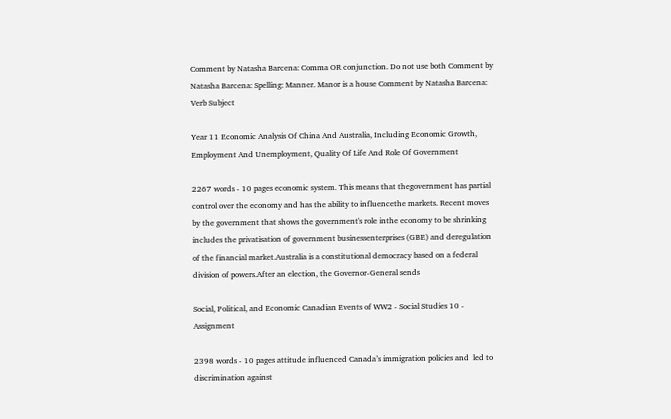Comment by Natasha Barcena: Comma OR conjunction. Do not use both Comment by Natasha Barcena: Spelling: Manner. Manor is a house Comment by Natasha Barcena: Verb Subject

Year 11 Economic Analysis Of China And Australia, Including Economic Growth, Employment And Unemployment, Quality Of Life And Role Of Government

2267 words - 10 pages economic system. This means that thegovernment has partial control over the economy and has the ability to influencethe markets. Recent moves by the government that shows the government's role inthe economy to be shrinking includes the privatisation of government businessenterprises (GBE) and deregulation of the financial market.Australia is a constitutional democracy based on a federal division of powers.After an election, the Governor-General sends

Social, Political, and Economic Canadian Events of WW2 - Social Studies 10 - Assignment

2398 words - 10 pages attitude influenced Canada’s immigration policies and  led to discrimination against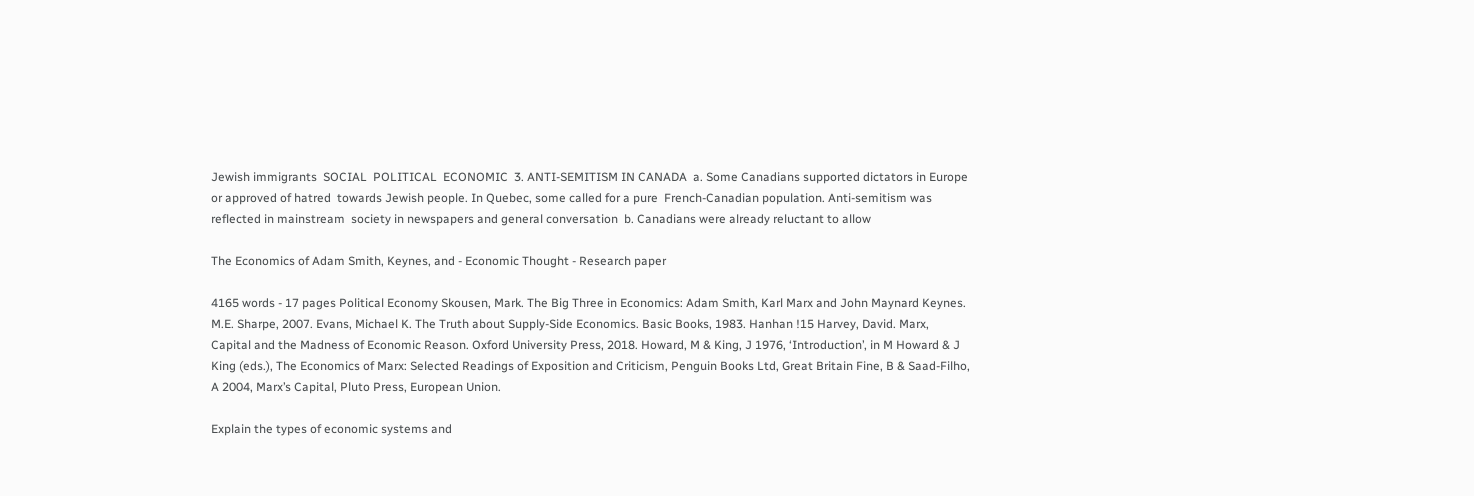Jewish immigrants  SOCIAL  POLITICAL  ECONOMIC  3. ANTI-SEMITISM IN CANADA  a. Some Canadians supported dictators in Europe or approved of hatred  towards Jewish people. In Quebec, some called for a pure  French-Canadian population. Anti-semitism was reflected in mainstream  society in newspapers and general conversation  b. Canadians were already reluctant to allow

The Economics of Adam Smith, Keynes, and - Economic Thought - Research paper

4165 words - 17 pages Political Economy Skousen, Mark. The Big Three in Economics: Adam Smith, Karl Marx and John Maynard Keynes. M.E. Sharpe, 2007. Evans, Michael K. The Truth about Supply-Side Economics. Basic Books, 1983. Hanhan !15 Harvey, David. Marx, Capital and the Madness of Economic Reason. Oxford University Press, 2018. Howard, M & King, J 1976, ‘Introduction’, in M Howard & J King (eds.), The Economics of Marx: Selected Readings of Exposition and Criticism, Penguin Books Ltd, Great Britain Fine, B & Saad-Filho, A 2004, Marx’s Capital, Pluto Press, European Union.

Explain the types of economic systems and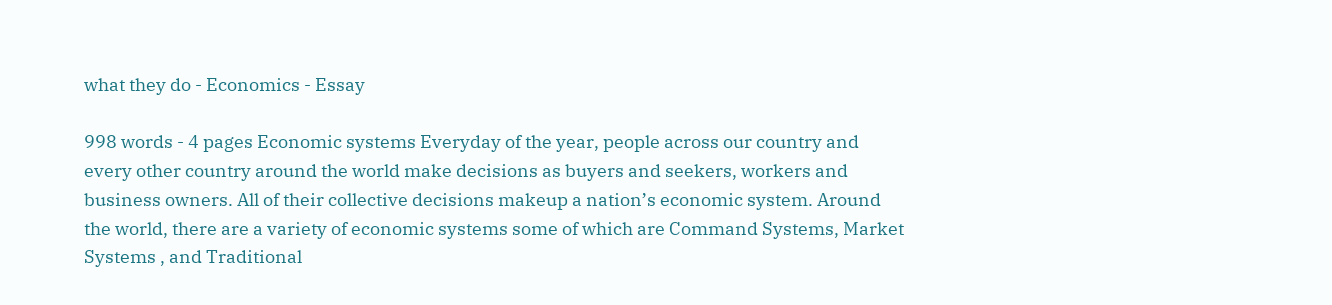what they do - Economics - Essay

998 words - 4 pages Economic systems Everyday of the year, people across our country and every other country around the world make decisions as buyers and seekers, workers and business owners. All of their collective decisions makeup a nation’s economic system. Around the world, there are a variety of economic systems some of which are Command Systems, Market Systems , and Traditional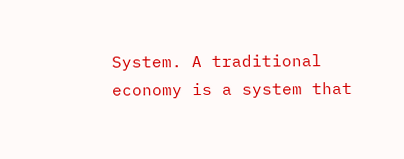System. A traditional economy is a system that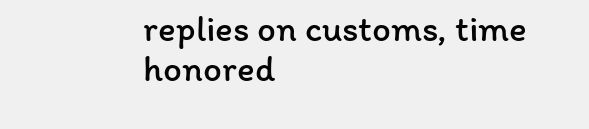replies on customs, time honored